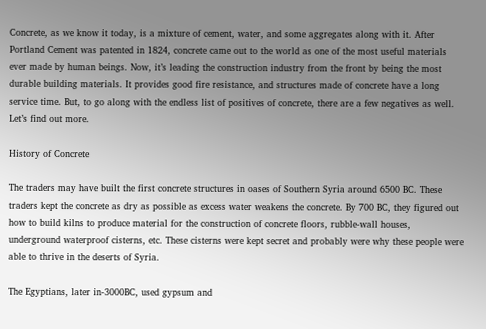Concrete, as we know it today, is a mixture of cement, water, and some aggregates along with it. After Portland Cement was patented in 1824, concrete came out to the world as one of the most useful materials ever made by human beings. Now, it’s leading the construction industry from the front by being the most durable building materials. It provides good fire resistance, and structures made of concrete have a long service time. But, to go along with the endless list of positives of concrete, there are a few negatives as well. Let’s find out more.

History of Concrete

The traders may have built the first concrete structures in oases of Southern Syria around 6500 BC. These traders kept the concrete as dry as possible as excess water weakens the concrete. By 700 BC, they figured out how to build kilns to produce material for the construction of concrete floors, rubble-wall houses, underground waterproof cisterns, etc. These cisterns were kept secret and probably were why these people were able to thrive in the deserts of Syria.

The Egyptians, later in-3000BC, used gypsum and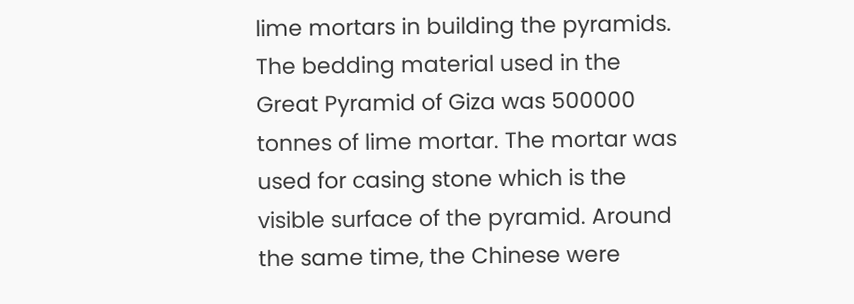lime mortars in building the pyramids. The bedding material used in the Great Pyramid of Giza was 500000 tonnes of lime mortar. The mortar was used for casing stone which is the visible surface of the pyramid. Around the same time, the Chinese were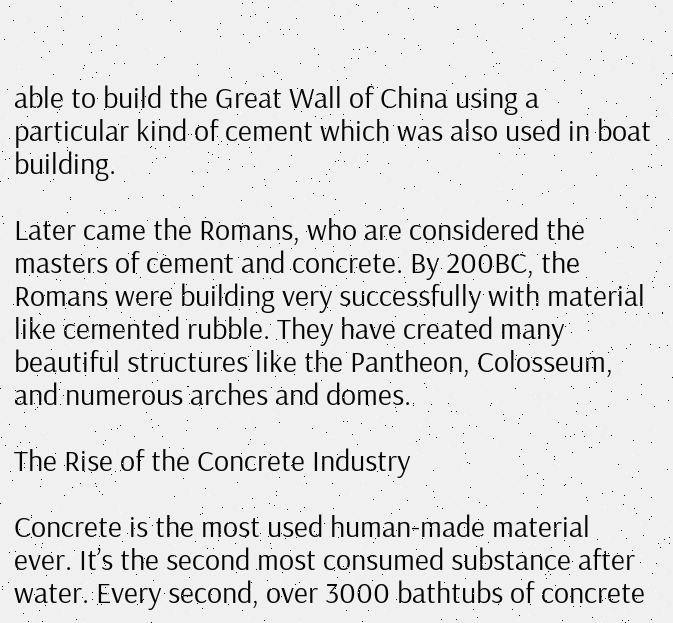able to build the Great Wall of China using a particular kind of cement which was also used in boat building.

Later came the Romans, who are considered the masters of cement and concrete. By 200BC, the Romans were building very successfully with material like cemented rubble. They have created many beautiful structures like the Pantheon, Colosseum, and numerous arches and domes.

The Rise of the Concrete Industry

Concrete is the most used human-made material ever. It’s the second most consumed substance after water. Every second, over 3000 bathtubs of concrete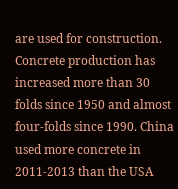are used for construction. Concrete production has increased more than 30 folds since 1950 and almost four-folds since 1990. China used more concrete in 2011-2013 than the USA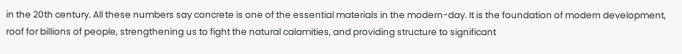in the 20th century. All these numbers say concrete is one of the essential materials in the modern-day. It is the foundation of modern development, roof for billions of people, strengthening us to fight the natural calamities, and providing structure to significant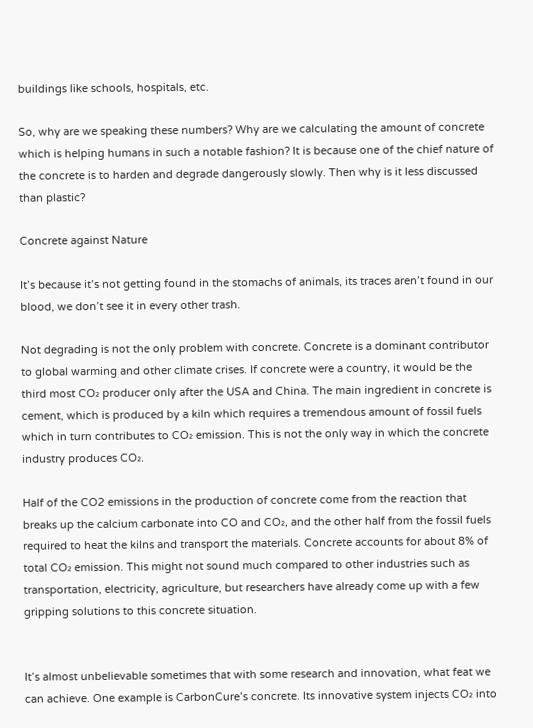buildings like schools, hospitals, etc.

So, why are we speaking these numbers? Why are we calculating the amount of concrete which is helping humans in such a notable fashion? It is because one of the chief nature of the concrete is to harden and degrade dangerously slowly. Then why is it less discussed than plastic?

Concrete against Nature

It’s because it’s not getting found in the stomachs of animals, its traces aren’t found in our blood, we don’t see it in every other trash.

Not degrading is not the only problem with concrete. Concrete is a dominant contributor to global warming and other climate crises. If concrete were a country, it would be the third most CO₂ producer only after the USA and China. The main ingredient in concrete is cement, which is produced by a kiln which requires a tremendous amount of fossil fuels which in turn contributes to CO₂ emission. This is not the only way in which the concrete industry produces CO₂.

Half of the CO2 emissions in the production of concrete come from the reaction that breaks up the calcium carbonate into CO and CO₂, and the other half from the fossil fuels required to heat the kilns and transport the materials. Concrete accounts for about 8% of total CO₂ emission. This might not sound much compared to other industries such as transportation, electricity, agriculture, but researchers have already come up with a few gripping solutions to this concrete situation.


It’s almost unbelievable sometimes that with some research and innovation, what feat we can achieve. One example is CarbonCure’s concrete. Its innovative system injects CO₂ into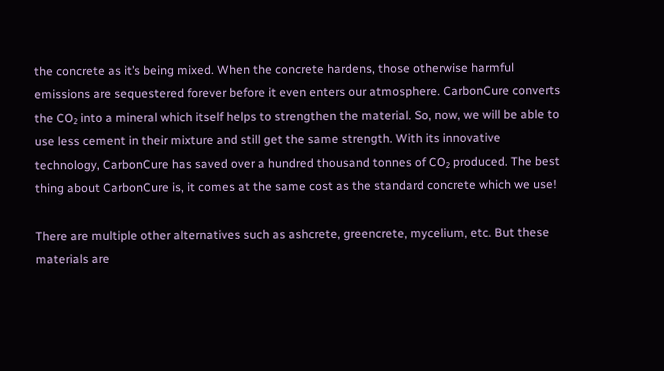the concrete as it’s being mixed. When the concrete hardens, those otherwise harmful emissions are sequestered forever before it even enters our atmosphere. CarbonCure converts the CO₂ into a mineral which itself helps to strengthen the material. So, now, we will be able to use less cement in their mixture and still get the same strength. With its innovative technology, CarbonCure has saved over a hundred thousand tonnes of CO₂ produced. The best thing about CarbonCure is, it comes at the same cost as the standard concrete which we use!

There are multiple other alternatives such as ashcrete, greencrete, mycelium, etc. But these materials are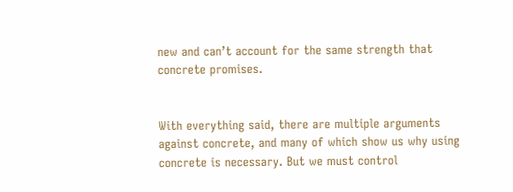new and can’t account for the same strength that concrete promises.


With everything said, there are multiple arguments against concrete, and many of which show us why using concrete is necessary. But we must control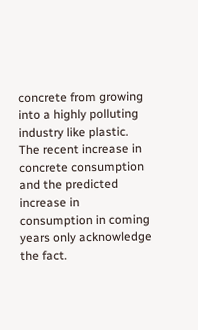concrete from growing into a highly polluting industry like plastic. The recent increase in concrete consumption and the predicted increase in consumption in coming years only acknowledge the fact.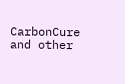CarbonCure and other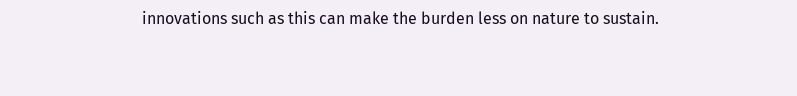innovations such as this can make the burden less on nature to sustain.